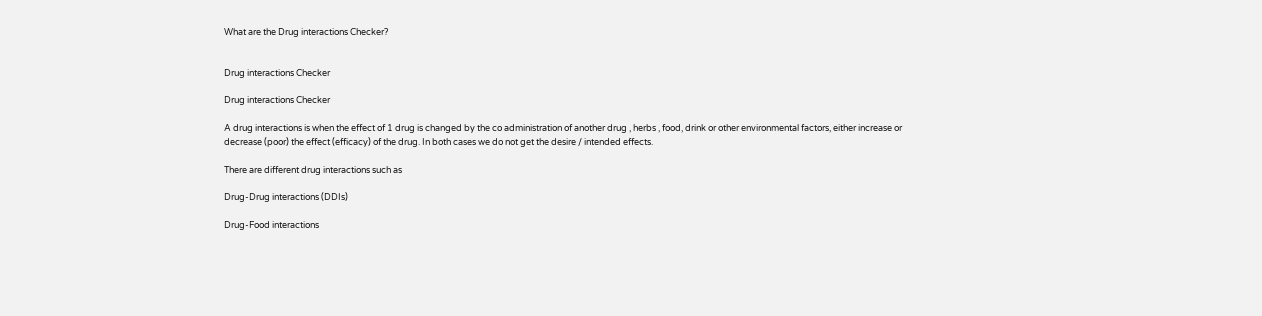What are the Drug interactions Checker?


Drug interactions Checker

Drug interactions Checker

A drug interactions is when the effect of 1 drug is changed by the co administration of another drug , herbs , food, drink or other environmental factors, either increase or decrease (poor) the effect (efficacy) of the drug. In both cases we do not get the desire / intended effects.

There are different drug interactions such as

Drug-Drug interactions (DDIs)

Drug-Food interactions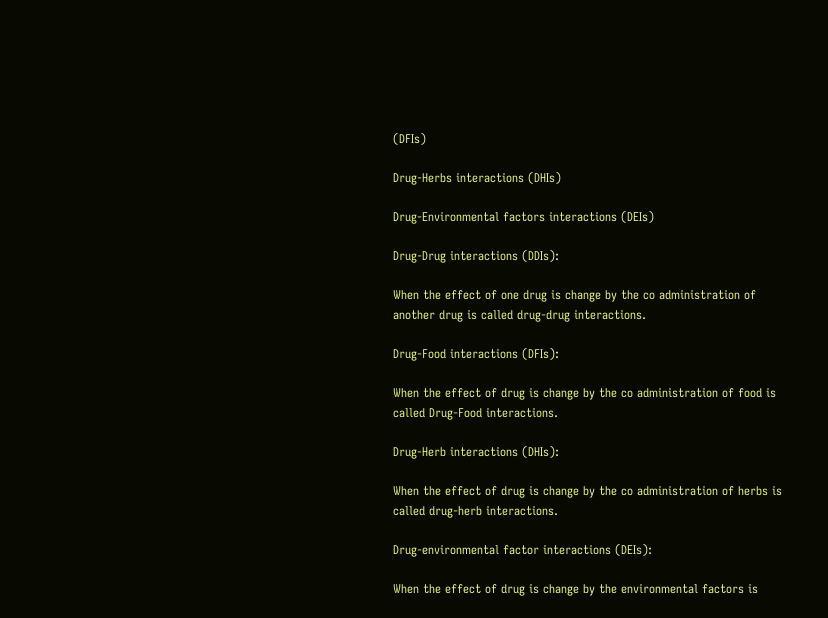(DFIs)

Drug-Herbs interactions (DHIs)

Drug-Environmental factors interactions (DEIs)

Drug-Drug interactions (DDIs):

When the effect of one drug is change by the co administration of another drug is called drug-drug interactions.

Drug-Food interactions (DFIs):

When the effect of drug is change by the co administration of food is called Drug-Food interactions.

Drug-Herb interactions (DHIs):

When the effect of drug is change by the co administration of herbs is called drug-herb interactions.

Drug-environmental factor interactions (DEIs):

When the effect of drug is change by the environmental factors is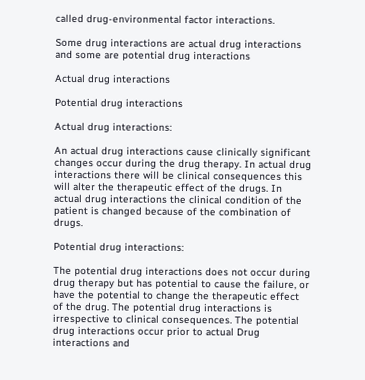called drug-environmental factor interactions.

Some drug interactions are actual drug interactions and some are potential drug interactions

Actual drug interactions

Potential drug interactions

Actual drug interactions:

An actual drug interactions cause clinically significant changes occur during the drug therapy. In actual drug interactions there will be clinical consequences this will alter the therapeutic effect of the drugs. In actual drug interactions the clinical condition of the patient is changed because of the combination of drugs.

Potential drug interactions:

The potential drug interactions does not occur during drug therapy but has potential to cause the failure, or have the potential to change the therapeutic effect of the drug. The potential drug interactions is irrespective to clinical consequences. The potential drug interactions occur prior to actual Drug interactions and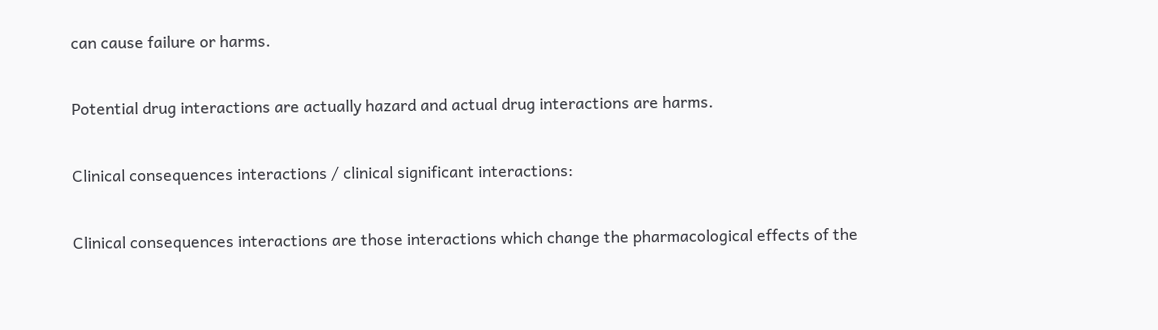can cause failure or harms.

Potential drug interactions are actually hazard and actual drug interactions are harms.

Clinical consequences interactions / clinical significant interactions:

Clinical consequences interactions are those interactions which change the pharmacological effects of the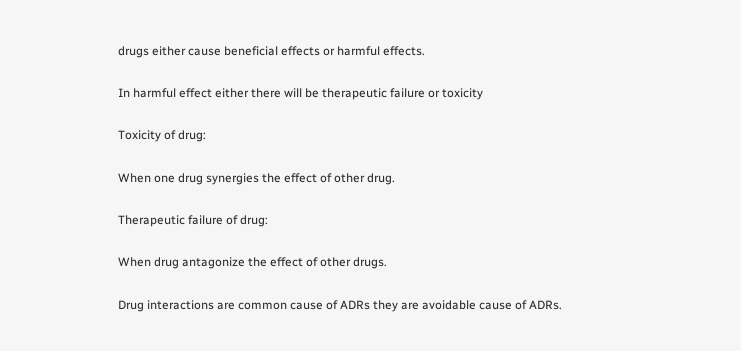drugs either cause beneficial effects or harmful effects.

In harmful effect either there will be therapeutic failure or toxicity

Toxicity of drug:

When one drug synergies the effect of other drug.

Therapeutic failure of drug:

When drug antagonize the effect of other drugs.

Drug interactions are common cause of ADRs they are avoidable cause of ADRs.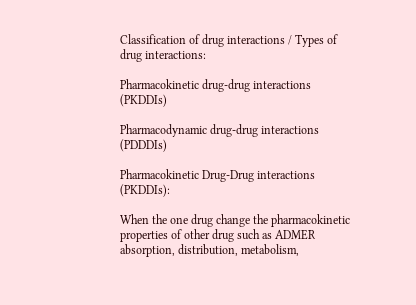Classification of drug interactions / Types of drug interactions:

Pharmacokinetic drug-drug interactions (PKDDIs)

Pharmacodynamic drug-drug interactions (PDDDIs)

Pharmacokinetic Drug-Drug interactions (PKDDIs):

When the one drug change the pharmacokinetic properties of other drug such as ADMER absorption, distribution, metabolism,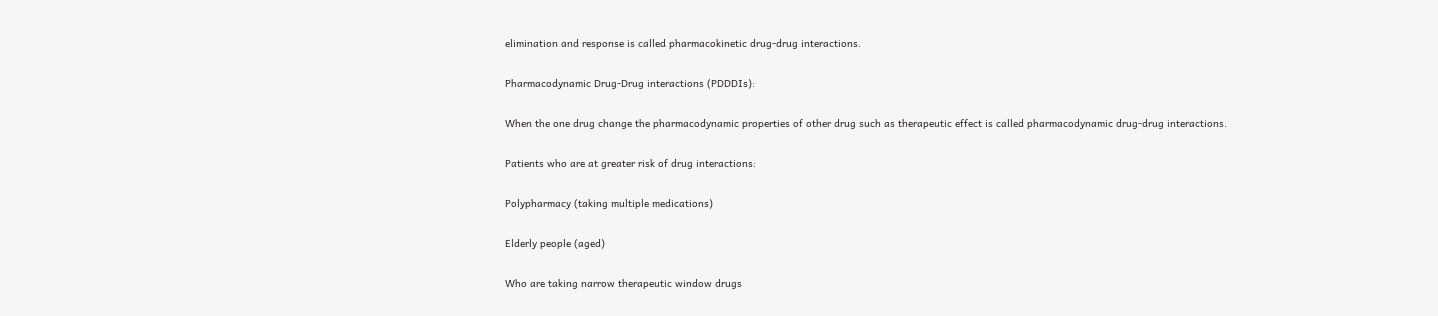elimination and response is called pharmacokinetic drug-drug interactions.

Pharmacodynamic Drug-Drug interactions (PDDDIs):

When the one drug change the pharmacodynamic properties of other drug such as therapeutic effect is called pharmacodynamic drug-drug interactions.

Patients who are at greater risk of drug interactions:

Polypharmacy (taking multiple medications)

Elderly people (aged)

Who are taking narrow therapeutic window drugs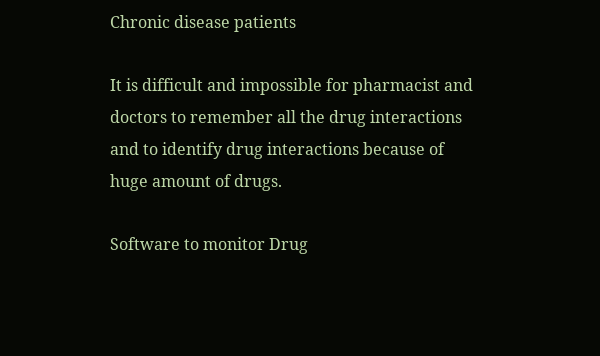Chronic disease patients

It is difficult and impossible for pharmacist and doctors to remember all the drug interactions and to identify drug interactions because of huge amount of drugs.

Software to monitor Drug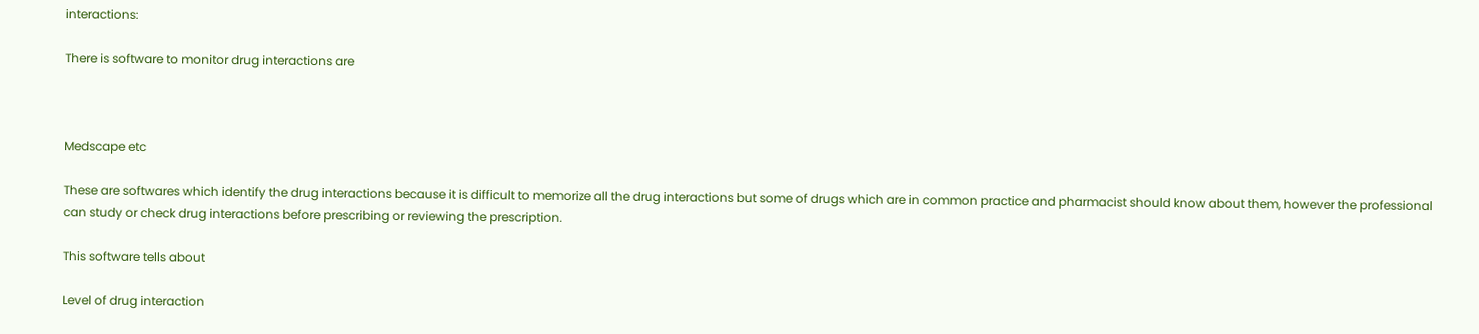interactions:

There is software to monitor drug interactions are



Medscape etc

These are softwares which identify the drug interactions because it is difficult to memorize all the drug interactions but some of drugs which are in common practice and pharmacist should know about them, however the professional can study or check drug interactions before prescribing or reviewing the prescription.

This software tells about

Level of drug interaction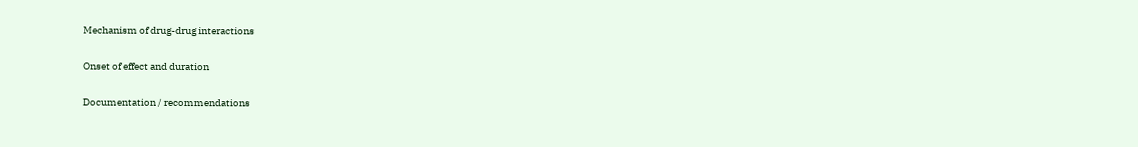Mechanism of drug-drug interactions

Onset of effect and duration

Documentation / recommendations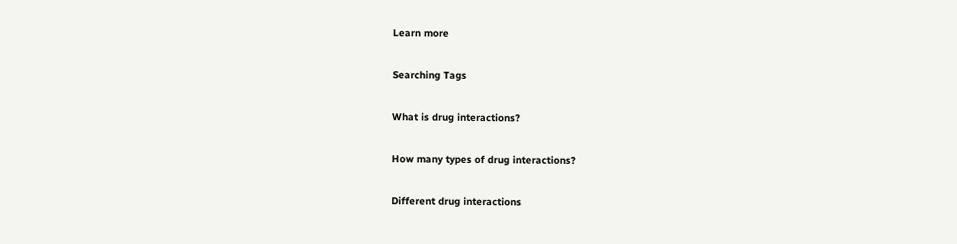Learn more

Searching Tags

What is drug interactions?

How many types of drug interactions?

Different drug interactions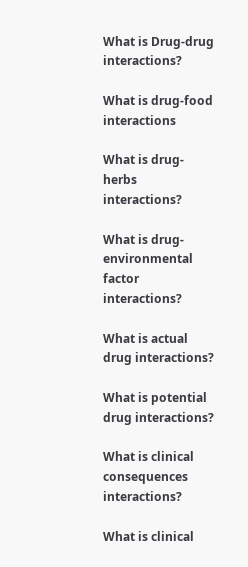What is Drug-drug interactions?

What is drug-food interactions

What is drug-herbs interactions?

What is drug-environmental factor interactions?

What is actual drug interactions?

What is potential drug interactions?

What is clinical consequences interactions?

What is clinical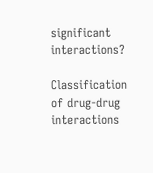significant interactions?

Classification of drug-drug interactions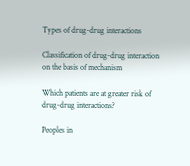Types of drug-drug interactions

Classification of drug-drug interaction on the basis of mechanism

Which patients are at greater risk of drug-drug interactions?

Peoples in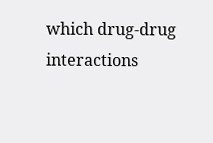which drug-drug interactions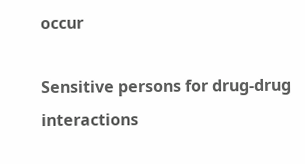occur

Sensitive persons for drug-drug interactions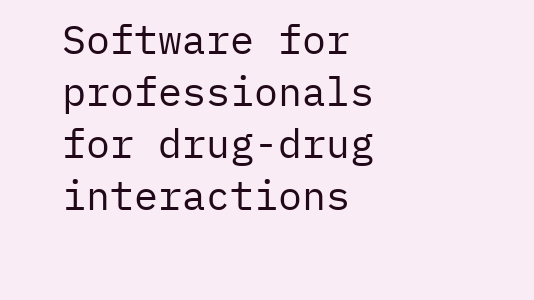Software for professionals for drug-drug interactions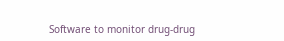Software to monitor drug-drug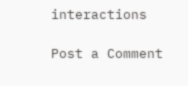interactions

Post a Comment